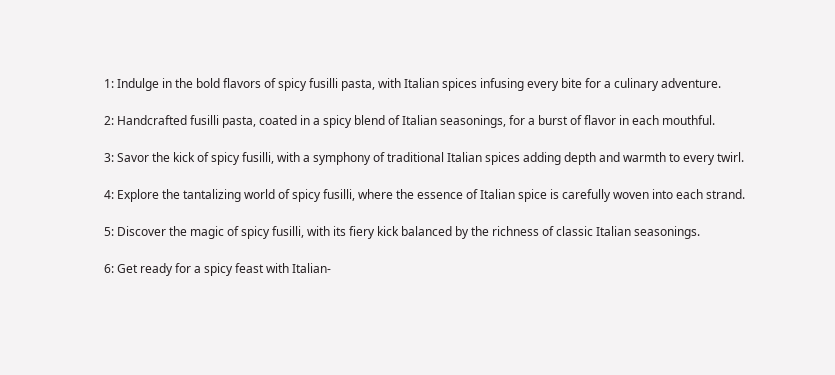1: Indulge in the bold flavors of spicy fusilli pasta, with Italian spices infusing every bite for a culinary adventure.

2: Handcrafted fusilli pasta, coated in a spicy blend of Italian seasonings, for a burst of flavor in each mouthful.

3: Savor the kick of spicy fusilli, with a symphony of traditional Italian spices adding depth and warmth to every twirl.

4: Explore the tantalizing world of spicy fusilli, where the essence of Italian spice is carefully woven into each strand.

5: Discover the magic of spicy fusilli, with its fiery kick balanced by the richness of classic Italian seasonings.

6: Get ready for a spicy feast with Italian-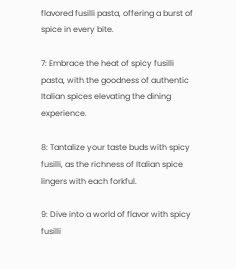flavored fusilli pasta, offering a burst of spice in every bite.

7: Embrace the heat of spicy fusilli pasta, with the goodness of authentic Italian spices elevating the dining experience.

8: Tantalize your taste buds with spicy fusilli, as the richness of Italian spice lingers with each forkful.

9: Dive into a world of flavor with spicy fusilli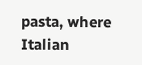pasta, where Italian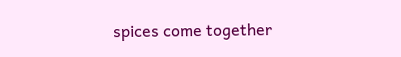spices come together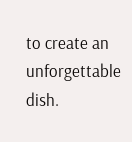to create an unforgettable dish.